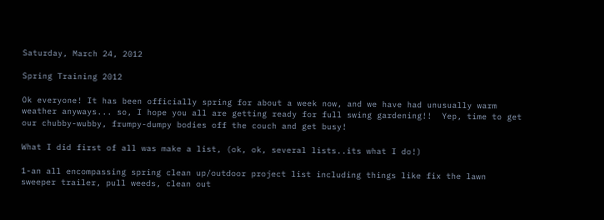Saturday, March 24, 2012

Spring Training 2012

Ok everyone! It has been officially spring for about a week now, and we have had unusually warm weather anyways... so, I hope you all are getting ready for full swing gardening!!  Yep, time to get our chubby-wubby, frumpy-dumpy bodies off the couch and get busy!

What I did first of all was make a list, (ok, ok, several lists..its what I do!)

1-an all encompassing spring clean up/outdoor project list including things like fix the lawn sweeper trailer, pull weeds, clean out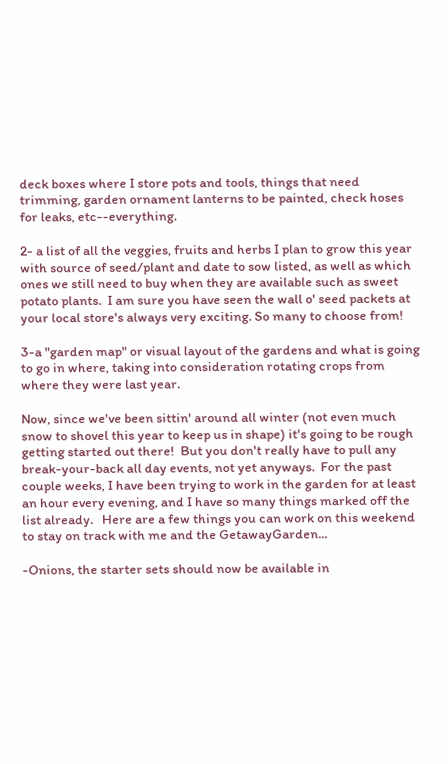deck boxes where I store pots and tools, things that need trimming, garden ornament lanterns to be painted, check hoses for leaks, etc--everything.

2- a list of all the veggies, fruits and herbs I plan to grow this year with source of seed/plant and date to sow listed, as well as which ones we still need to buy when they are available such as sweet potato plants.  I am sure you have seen the wall o' seed packets at your local store's always very exciting. So many to choose from!

3-a "garden map" or visual layout of the gardens and what is going to go in where, taking into consideration rotating crops from where they were last year.

Now, since we've been sittin' around all winter (not even much snow to shovel this year to keep us in shape) it's going to be rough getting started out there!  But you don't really have to pull any break-your-back all day events, not yet anyways.  For the past couple weeks, I have been trying to work in the garden for at least an hour every evening, and I have so many things marked off the list already.   Here are a few things you can work on this weekend to stay on track with me and the GetawayGarden...

-Onions, the starter sets should now be available in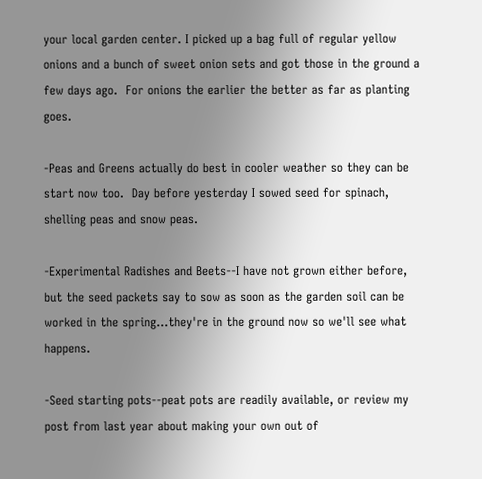your local garden center. I picked up a bag full of regular yellow onions and a bunch of sweet onion sets and got those in the ground a few days ago.  For onions the earlier the better as far as planting goes.

-Peas and Greens actually do best in cooler weather so they can be start now too.  Day before yesterday I sowed seed for spinach, shelling peas and snow peas.

-Experimental Radishes and Beets--I have not grown either before, but the seed packets say to sow as soon as the garden soil can be worked in the spring...they're in the ground now so we'll see what happens.

-Seed starting pots--peat pots are readily available, or review my post from last year about making your own out of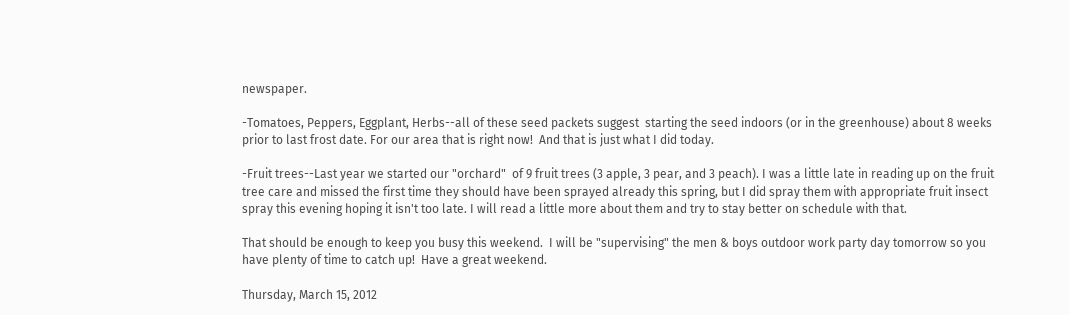newspaper.

-Tomatoes, Peppers, Eggplant, Herbs--all of these seed packets suggest  starting the seed indoors (or in the greenhouse) about 8 weeks prior to last frost date. For our area that is right now!  And that is just what I did today.

-Fruit trees--Last year we started our "orchard"  of 9 fruit trees (3 apple, 3 pear, and 3 peach). I was a little late in reading up on the fruit tree care and missed the first time they should have been sprayed already this spring, but I did spray them with appropriate fruit insect spray this evening hoping it isn't too late. I will read a little more about them and try to stay better on schedule with that.

That should be enough to keep you busy this weekend.  I will be "supervising" the men & boys outdoor work party day tomorrow so you have plenty of time to catch up!  Have a great weekend.

Thursday, March 15, 2012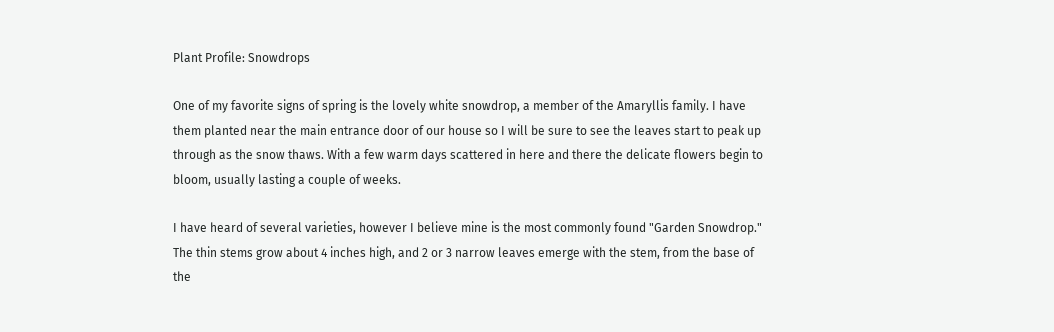Plant Profile: Snowdrops

One of my favorite signs of spring is the lovely white snowdrop, a member of the Amaryllis family. I have them planted near the main entrance door of our house so I will be sure to see the leaves start to peak up through as the snow thaws. With a few warm days scattered in here and there the delicate flowers begin to bloom, usually lasting a couple of weeks.

I have heard of several varieties, however I believe mine is the most commonly found "Garden Snowdrop." The thin stems grow about 4 inches high, and 2 or 3 narrow leaves emerge with the stem, from the base of the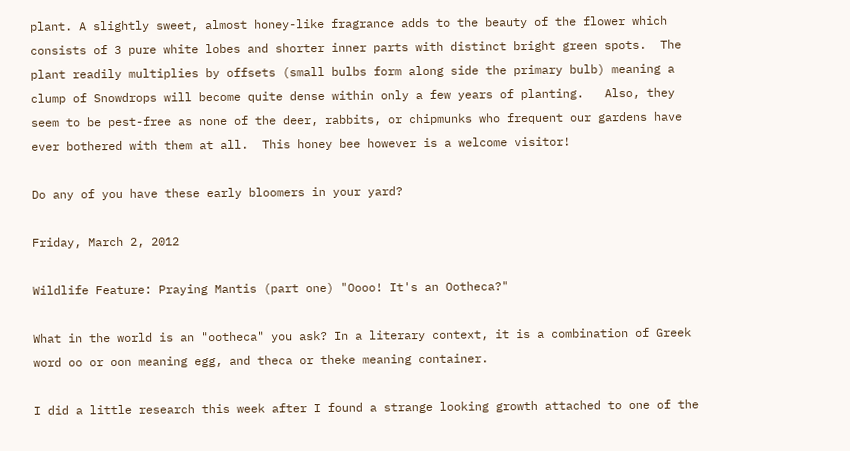plant. A slightly sweet, almost honey-like fragrance adds to the beauty of the flower which consists of 3 pure white lobes and shorter inner parts with distinct bright green spots.  The plant readily multiplies by offsets (small bulbs form along side the primary bulb) meaning a clump of Snowdrops will become quite dense within only a few years of planting.   Also, they seem to be pest-free as none of the deer, rabbits, or chipmunks who frequent our gardens have ever bothered with them at all.  This honey bee however is a welcome visitor!

Do any of you have these early bloomers in your yard?

Friday, March 2, 2012

Wildlife Feature: Praying Mantis (part one) "Oooo! It's an Ootheca?"

What in the world is an "ootheca" you ask? In a literary context, it is a combination of Greek word oo or oon meaning egg, and theca or theke meaning container.

I did a little research this week after I found a strange looking growth attached to one of the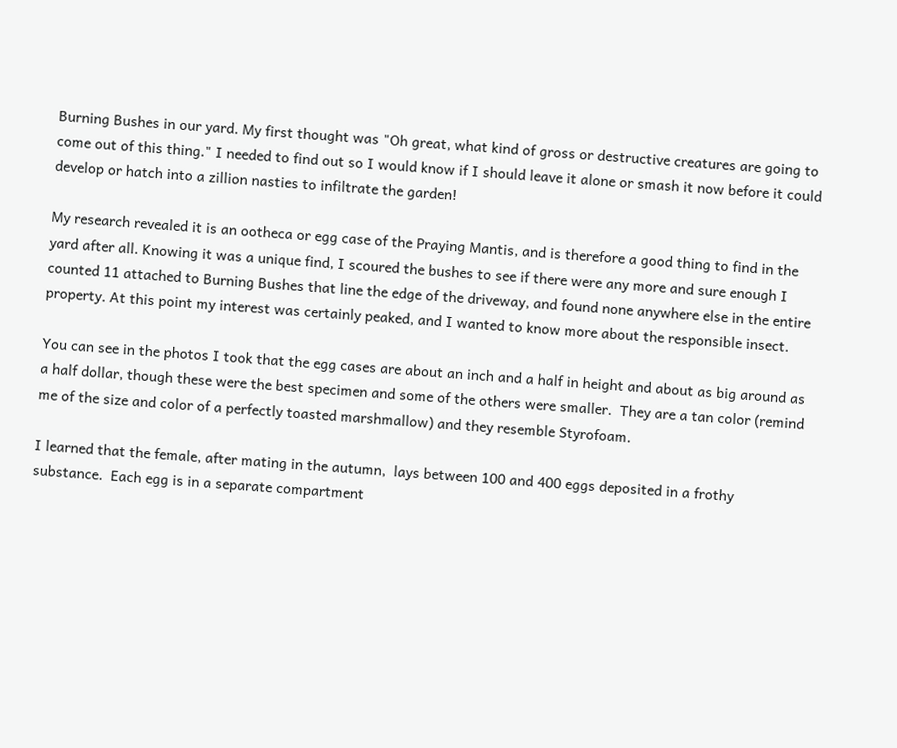Burning Bushes in our yard. My first thought was "Oh great, what kind of gross or destructive creatures are going to come out of this thing." I needed to find out so I would know if I should leave it alone or smash it now before it could develop or hatch into a zillion nasties to infiltrate the garden!

My research revealed it is an ootheca or egg case of the Praying Mantis, and is therefore a good thing to find in the yard after all. Knowing it was a unique find, I scoured the bushes to see if there were any more and sure enough I counted 11 attached to Burning Bushes that line the edge of the driveway, and found none anywhere else in the entire property. At this point my interest was certainly peaked, and I wanted to know more about the responsible insect.

You can see in the photos I took that the egg cases are about an inch and a half in height and about as big around as a half dollar, though these were the best specimen and some of the others were smaller.  They are a tan color (remind me of the size and color of a perfectly toasted marshmallow) and they resemble Styrofoam.

I learned that the female, after mating in the autumn,  lays between 100 and 400 eggs deposited in a frothy substance.  Each egg is in a separate compartment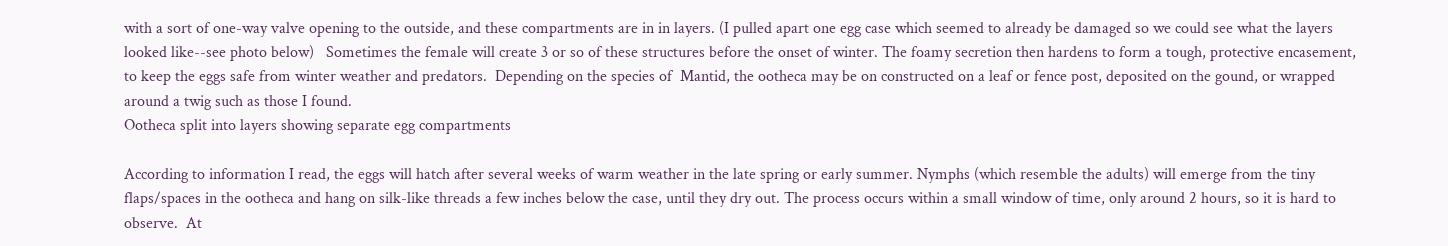with a sort of one-way valve opening to the outside, and these compartments are in in layers. (I pulled apart one egg case which seemed to already be damaged so we could see what the layers looked like--see photo below)   Sometimes the female will create 3 or so of these structures before the onset of winter. The foamy secretion then hardens to form a tough, protective encasement, to keep the eggs safe from winter weather and predators.  Depending on the species of  Mantid, the ootheca may be on constructed on a leaf or fence post, deposited on the gound, or wrapped around a twig such as those I found.
Ootheca split into layers showing separate egg compartments

According to information I read, the eggs will hatch after several weeks of warm weather in the late spring or early summer. Nymphs (which resemble the adults) will emerge from the tiny flaps/spaces in the ootheca and hang on silk-like threads a few inches below the case, until they dry out. The process occurs within a small window of time, only around 2 hours, so it is hard to observe.  At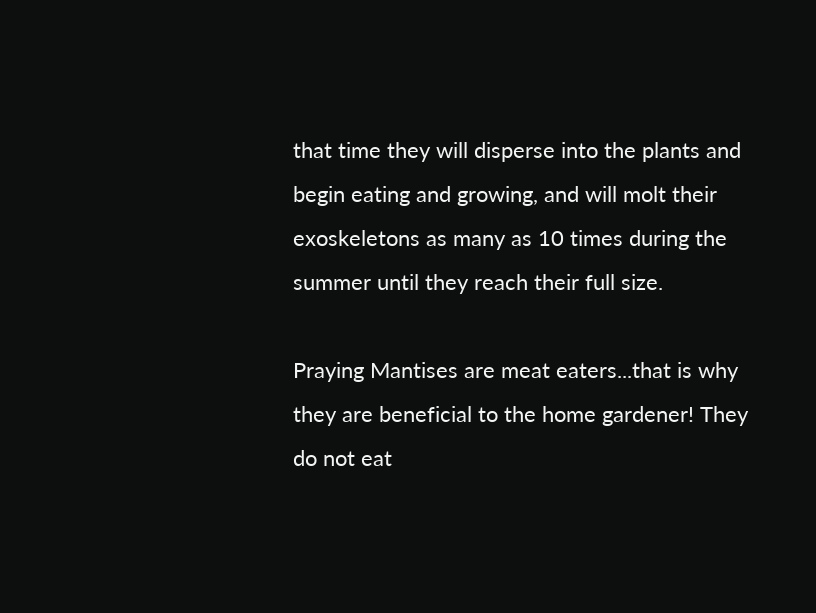that time they will disperse into the plants and begin eating and growing, and will molt their exoskeletons as many as 10 times during the summer until they reach their full size.

Praying Mantises are meat eaters...that is why they are beneficial to the home gardener! They do not eat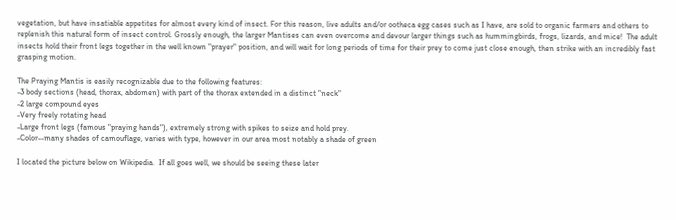vegetation, but have insatiable appetites for almost every kind of insect. For this reason, live adults and/or ootheca egg cases such as I have, are sold to organic farmers and others to replenish this natural form of insect control. Grossly enough, the larger Mantises can even overcome and devour larger things such as hummingbirds, frogs, lizards, and mice!  The adult insects hold their front legs together in the well known "prayer" position, and will wait for long periods of time for their prey to come just close enough, then strike with an incredibly fast grasping motion.

The Praying Mantis is easily recognizable due to the following features:
-3 body sections (head, thorax, abdomen) with part of the thorax extended in a distinct "neck"
-2 large compound eyes
-Very freely rotating head
-Large front legs (famous "praying hands"), extremely strong with spikes to seize and hold prey.
-Color--many shades of camouflage, varies with type, however in our area most notably a shade of green

I located the picture below on Wikipedia.  If all goes well, we should be seeing these later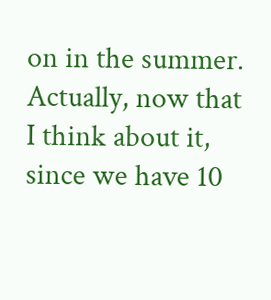on in the summer.  Actually, now that I think about it, since we have 10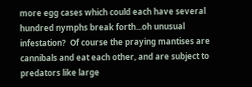more egg cases which could each have several hundred nymphs break forth...oh unusual infestation?  Of course the praying mantises are cannibals and eat each other, and are subject to predators like large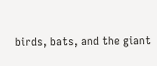birds, bats, and the giant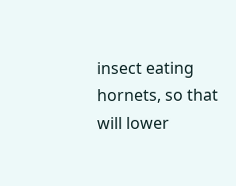insect eating hornets, so that will lower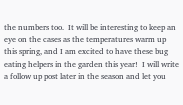the numbers too.  It will be interesting to keep an eye on the cases as the temperatures warm up this spring, and I am excited to have these bug eating helpers in the garden this year!  I will write a follow up post later in the season and let you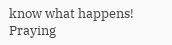know what happens!
Praying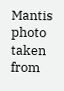Mantis photo taken from